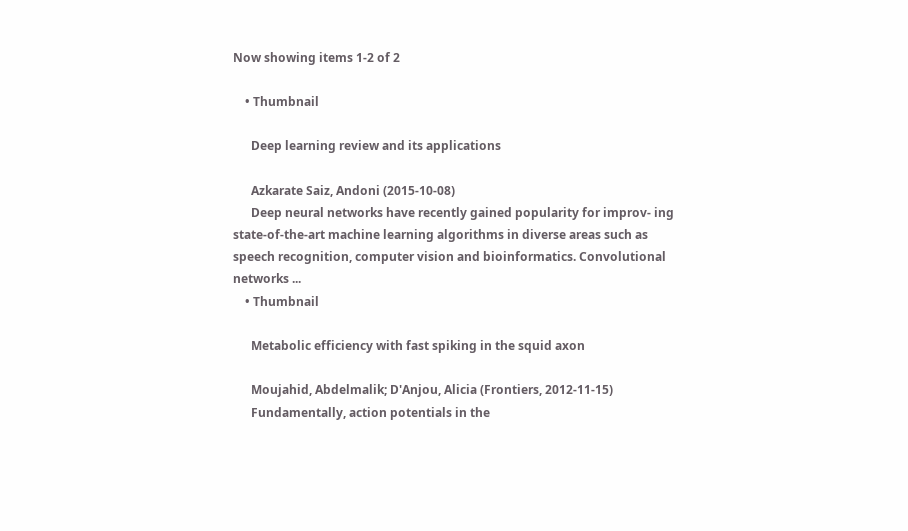Now showing items 1-2 of 2

    • Thumbnail

      Deep learning review and its applications

      Azkarate Saiz, Andoni (2015-10-08)
      Deep neural networks have recently gained popularity for improv- ing state-of-the-art machine learning algorithms in diverse areas such as speech recognition, computer vision and bioinformatics. Convolutional networks ...
    • Thumbnail

      Metabolic efficiency with fast spiking in the squid axon

      Moujahid, Abdelmalik; D'Anjou, Alicia (Frontiers, 2012-11-15)
      Fundamentally, action potentials in the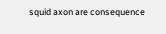squid axon are consequence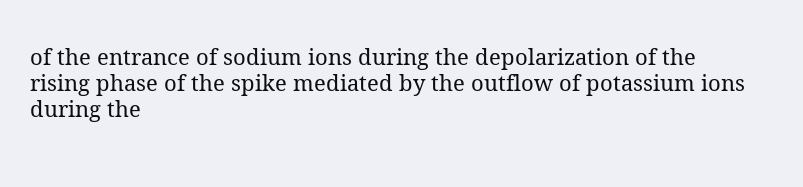of the entrance of sodium ions during the depolarization of the rising phase of the spike mediated by the outflow of potassium ions during the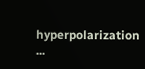hyperpolarization ...